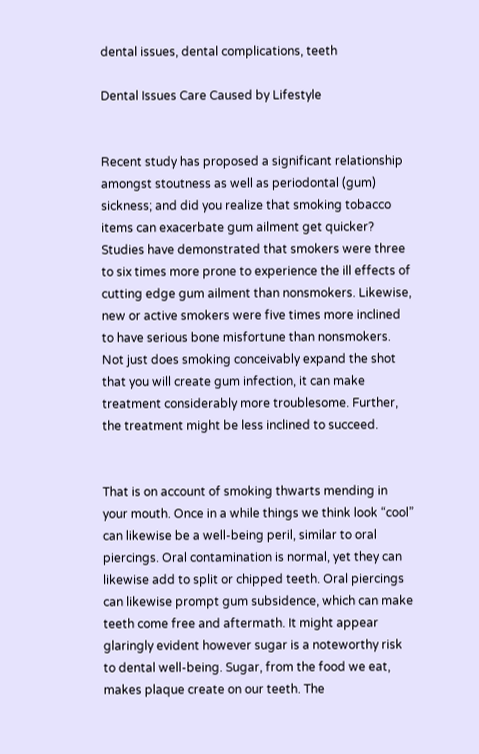dental issues, dental complications, teeth

Dental Issues Care Caused by Lifestyle


Recent study has proposed a significant relationship amongst stoutness as well as periodontal (gum) sickness; and did you realize that smoking tobacco items can exacerbate gum ailment get quicker? Studies have demonstrated that smokers were three to six times more prone to experience the ill effects of cutting edge gum ailment than nonsmokers. Likewise, new or active smokers were five times more inclined to have serious bone misfortune than nonsmokers. Not just does smoking conceivably expand the shot that you will create gum infection, it can make treatment considerably more troublesome. Further, the treatment might be less inclined to succeed.


That is on account of smoking thwarts mending in your mouth. Once in a while things we think look “cool” can likewise be a well-being peril, similar to oral piercings. Oral contamination is normal, yet they can likewise add to split or chipped teeth. Oral piercings can likewise prompt gum subsidence, which can make teeth come free and aftermath. It might appear glaringly evident however sugar is a noteworthy risk to dental well-being. Sugar, from the food we eat, makes plaque create on our teeth. The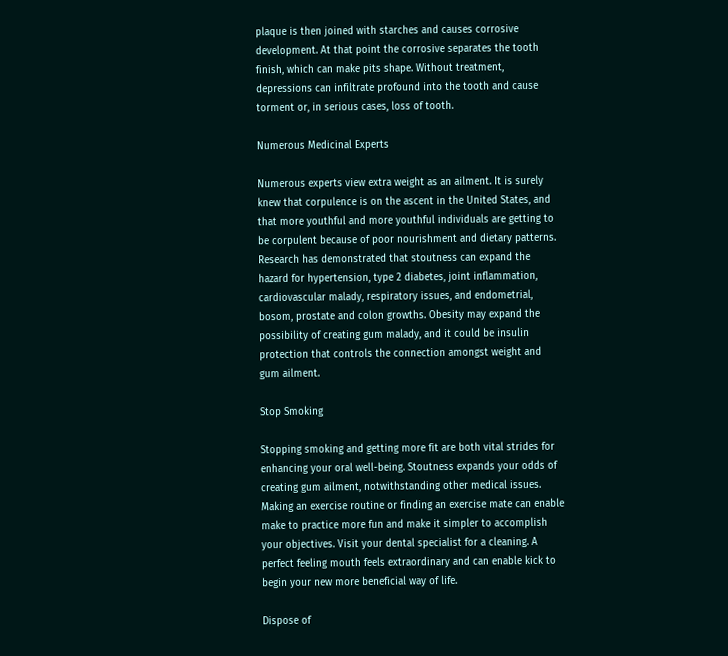plaque is then joined with starches and causes corrosive development. At that point the corrosive separates the tooth finish, which can make pits shape. Without treatment, depressions can infiltrate profound into the tooth and cause torment or, in serious cases, loss of tooth.

Numerous Medicinal Experts

Numerous experts view extra weight as an ailment. It is surely knew that corpulence is on the ascent in the United States, and that more youthful and more youthful individuals are getting to be corpulent because of poor nourishment and dietary patterns. Research has demonstrated that stoutness can expand the hazard for hypertension, type 2 diabetes, joint inflammation, cardiovascular malady, respiratory issues, and endometrial, bosom, prostate and colon growths. Obesity may expand the possibility of creating gum malady, and it could be insulin protection that controls the connection amongst weight and gum ailment.

Stop Smoking

Stopping smoking and getting more fit are both vital strides for enhancing your oral well-being. Stoutness expands your odds of creating gum ailment, notwithstanding other medical issues. Making an exercise routine or finding an exercise mate can enable make to practice more fun and make it simpler to accomplish your objectives. Visit your dental specialist for a cleaning. A perfect feeling mouth feels extraordinary and can enable kick to begin your new more beneficial way of life.

Dispose of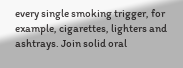every single smoking trigger, for example, cigarettes, lighters and ashtrays. Join solid oral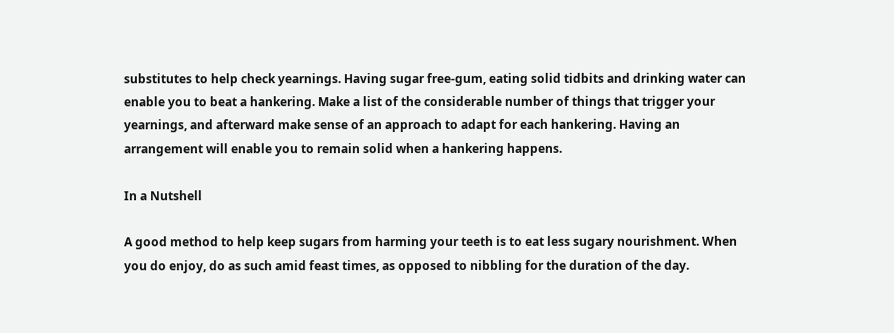substitutes to help check yearnings. Having sugar free-gum, eating solid tidbits and drinking water can enable you to beat a hankering. Make a list of the considerable number of things that trigger your yearnings, and afterward make sense of an approach to adapt for each hankering. Having an arrangement will enable you to remain solid when a hankering happens.

In a Nutshell

A good method to help keep sugars from harming your teeth is to eat less sugary nourishment. When you do enjoy, do as such amid feast times, as opposed to nibbling for the duration of the day.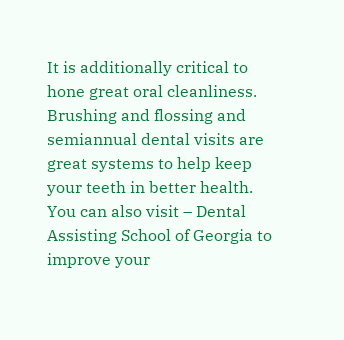It is additionally critical to hone great oral cleanliness. Brushing and flossing and semiannual dental visits are great systems to help keep your teeth in better health. You can also visit – Dental Assisting School of Georgia to improve your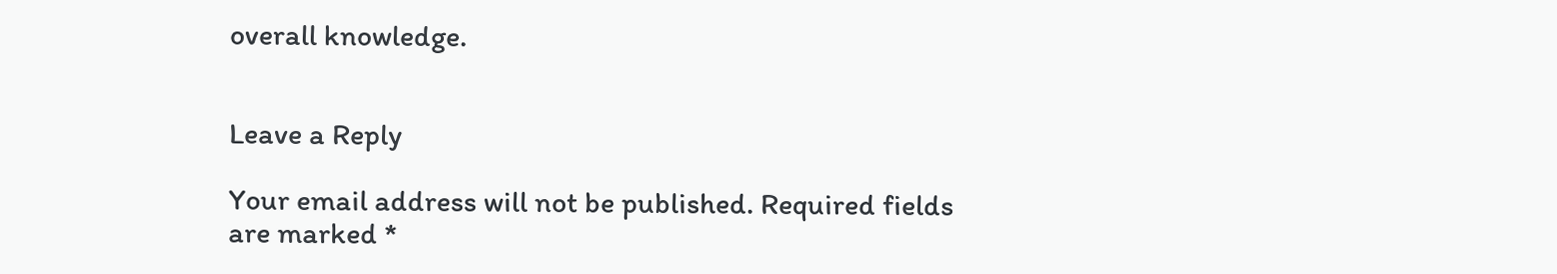overall knowledge.


Leave a Reply

Your email address will not be published. Required fields are marked *